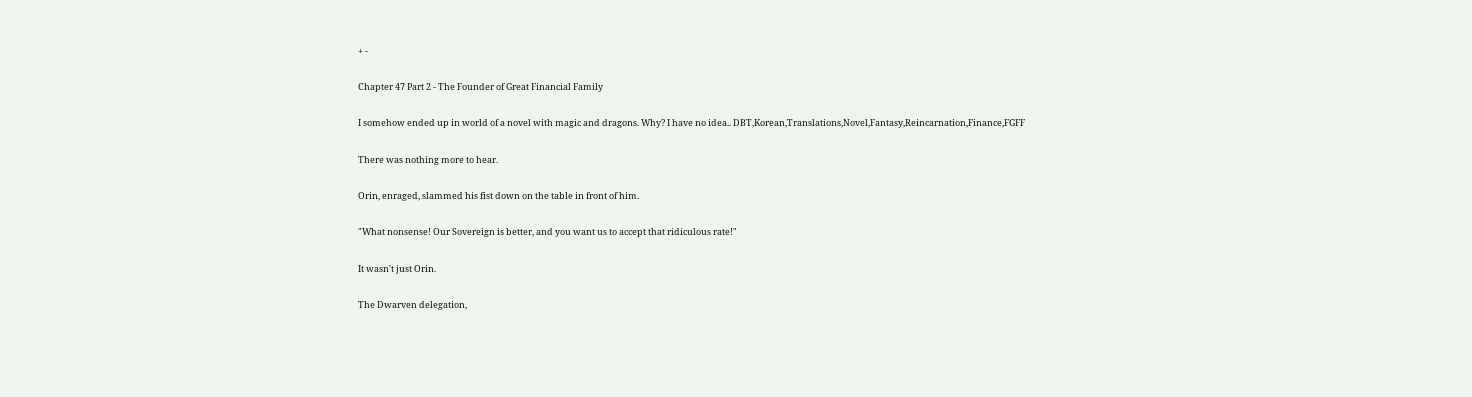+ -

Chapter 47 Part 2 - The Founder of Great Financial Family

I somehow ended up in world of a novel with magic and dragons. Why? I have no idea.. DBT,Korean,Translations,Novel,Fantasy,Reincarnation,Finance,FGFF

There was nothing more to hear.

Orin, enraged, slammed his fist down on the table in front of him.

"What nonsense! Our Sovereign is better, and you want us to accept that ridiculous rate!"

It wasn't just Orin.

The Dwarven delegation,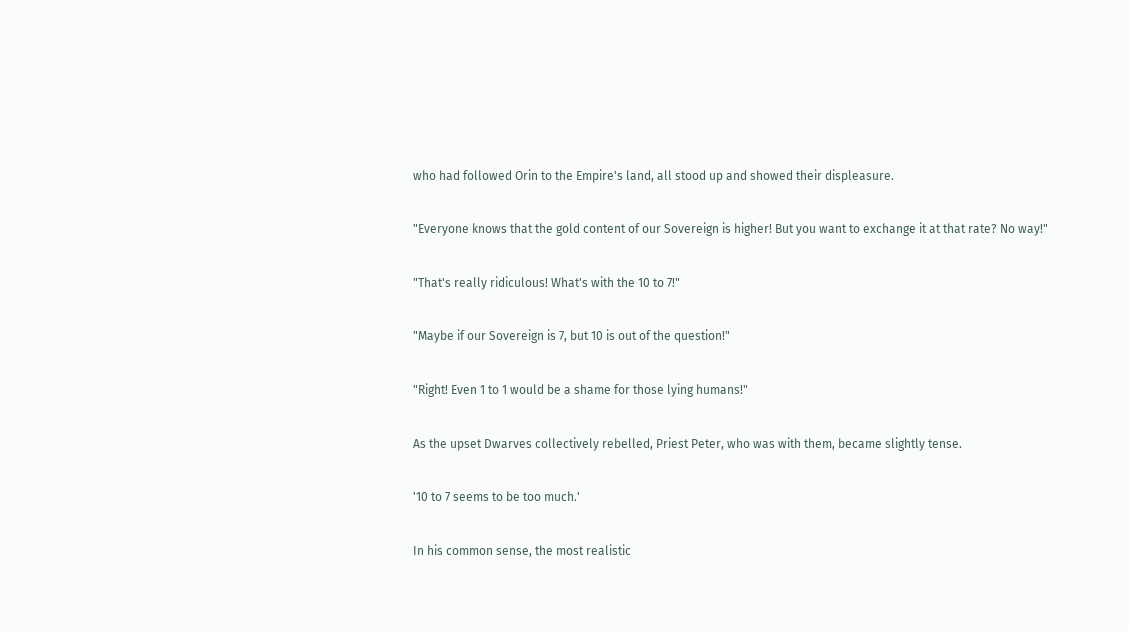who had followed Orin to the Empire's land, all stood up and showed their displeasure.

"Everyone knows that the gold content of our Sovereign is higher! But you want to exchange it at that rate? No way!"

"That's really ridiculous! What's with the 10 to 7!"

"Maybe if our Sovereign is 7, but 10 is out of the question!"

"Right! Even 1 to 1 would be a shame for those lying humans!"

As the upset Dwarves collectively rebelled, Priest Peter, who was with them, became slightly tense.

'10 to 7 seems to be too much.'

In his common sense, the most realistic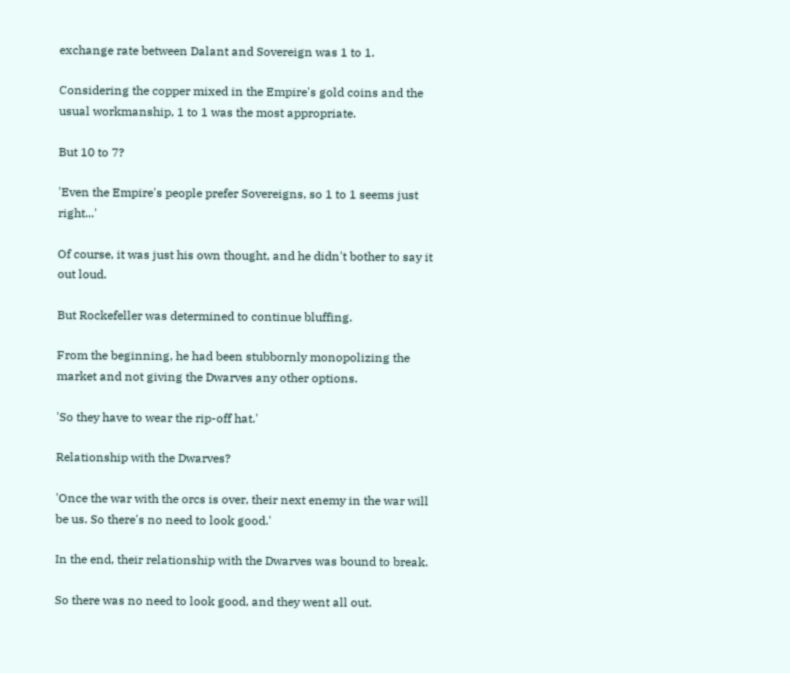exchange rate between Dalant and Sovereign was 1 to 1.

Considering the copper mixed in the Empire's gold coins and the usual workmanship, 1 to 1 was the most appropriate.

But 10 to 7?

'Even the Empire's people prefer Sovereigns, so 1 to 1 seems just right...'

Of course, it was just his own thought, and he didn't bother to say it out loud.

But Rockefeller was determined to continue bluffing.

From the beginning, he had been stubbornly monopolizing the market and not giving the Dwarves any other options.

'So they have to wear the rip-off hat.'

Relationship with the Dwarves?

'Once the war with the orcs is over, their next enemy in the war will be us. So there's no need to look good.'

In the end, their relationship with the Dwarves was bound to break.

So there was no need to look good, and they went all out.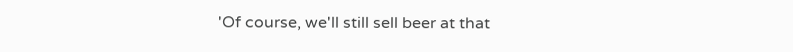'Of course, we'll still sell beer at that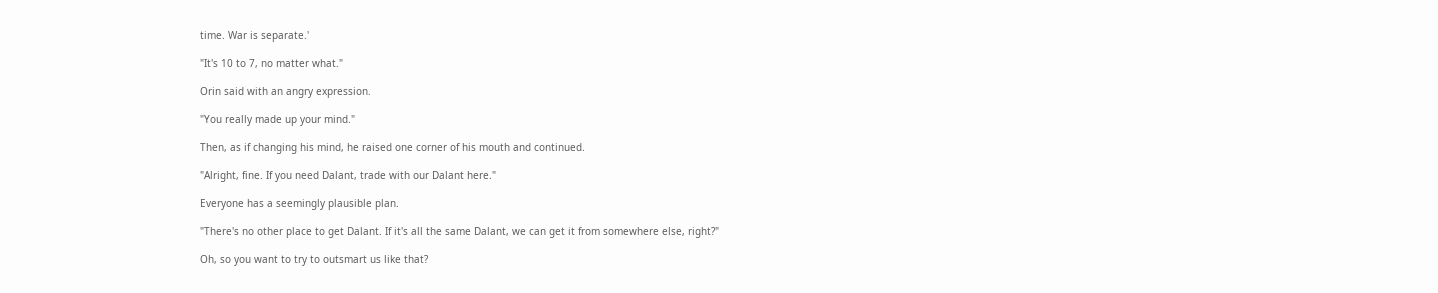time. War is separate.'

"It's 10 to 7, no matter what."

Orin said with an angry expression.

"You really made up your mind."

Then, as if changing his mind, he raised one corner of his mouth and continued.

"Alright, fine. If you need Dalant, trade with our Dalant here."

Everyone has a seemingly plausible plan.

"There's no other place to get Dalant. If it's all the same Dalant, we can get it from somewhere else, right?"

Oh, so you want to try to outsmart us like that?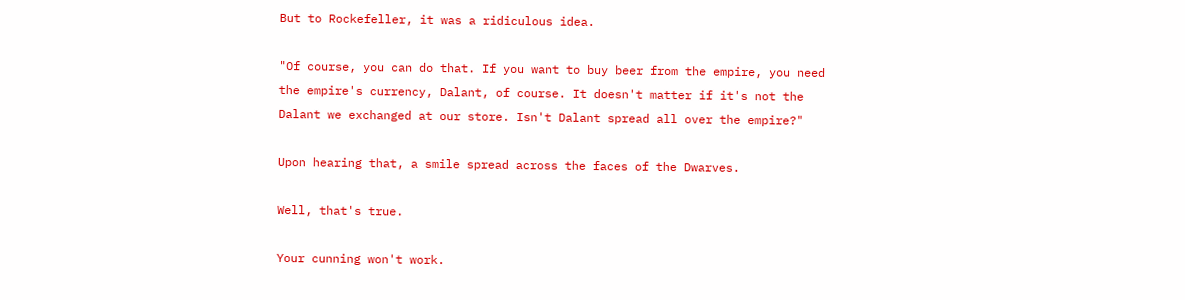But to Rockefeller, it was a ridiculous idea.

"Of course, you can do that. If you want to buy beer from the empire, you need the empire's currency, Dalant, of course. It doesn't matter if it's not the Dalant we exchanged at our store. Isn't Dalant spread all over the empire?"

Upon hearing that, a smile spread across the faces of the Dwarves.

Well, that's true.

Your cunning won't work.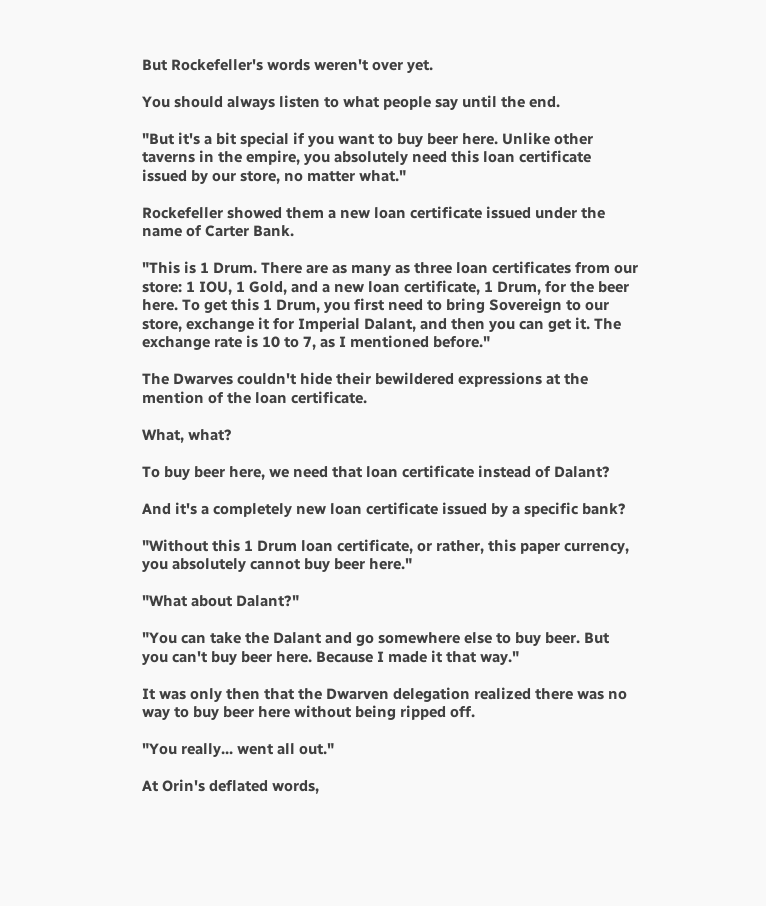But Rockefeller's words weren't over yet.

You should always listen to what people say until the end.

"But it's a bit special if you want to buy beer here. Unlike other taverns in the empire, you absolutely need this loan certificate issued by our store, no matter what."

Rockefeller showed them a new loan certificate issued under the name of Carter Bank.

"This is 1 Drum. There are as many as three loan certificates from our store: 1 IOU, 1 Gold, and a new loan certificate, 1 Drum, for the beer here. To get this 1 Drum, you first need to bring Sovereign to our store, exchange it for Imperial Dalant, and then you can get it. The exchange rate is 10 to 7, as I mentioned before."

The Dwarves couldn't hide their bewildered expressions at the mention of the loan certificate.

What, what?

To buy beer here, we need that loan certificate instead of Dalant?

And it's a completely new loan certificate issued by a specific bank?

"Without this 1 Drum loan certificate, or rather, this paper currency, you absolutely cannot buy beer here."

"What about Dalant?"

"You can take the Dalant and go somewhere else to buy beer. But you can't buy beer here. Because I made it that way."

It was only then that the Dwarven delegation realized there was no way to buy beer here without being ripped off.

"You really... went all out."

At Orin's deflated words,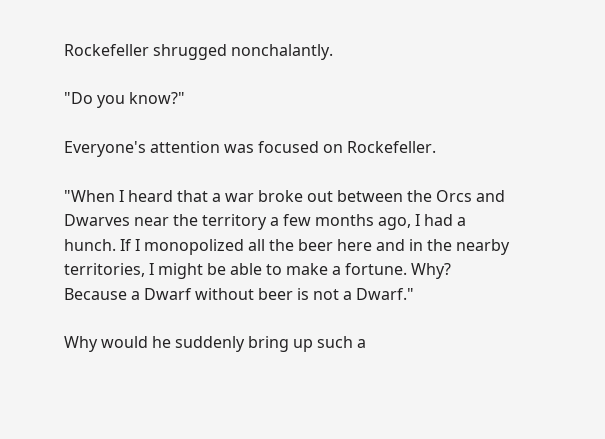Rockefeller shrugged nonchalantly.

"Do you know?"

Everyone's attention was focused on Rockefeller.

"When I heard that a war broke out between the Orcs and Dwarves near the territory a few months ago, I had a hunch. If I monopolized all the beer here and in the nearby territories, I might be able to make a fortune. Why? Because a Dwarf without beer is not a Dwarf."

Why would he suddenly bring up such a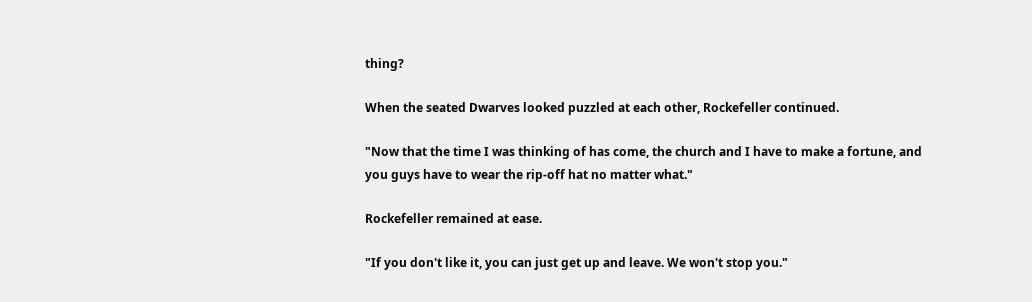thing?

When the seated Dwarves looked puzzled at each other, Rockefeller continued.

"Now that the time I was thinking of has come, the church and I have to make a fortune, and you guys have to wear the rip-off hat no matter what."

Rockefeller remained at ease.

"If you don't like it, you can just get up and leave. We won't stop you."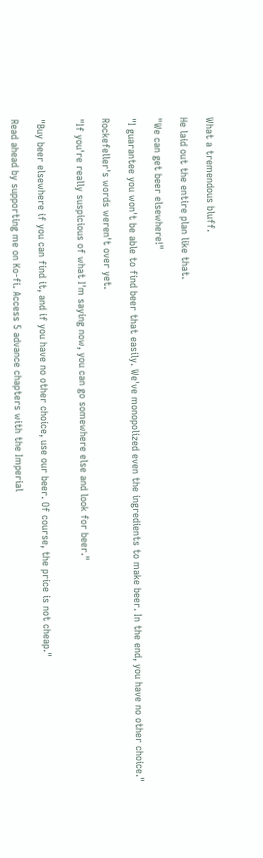What a tremendous bluff.

He laid out the entire plan like that.

"We can get beer elsewhere!"

"I guarantee you won't be able to find beer that easily. We've monopolized even the ingredients to make beer. In the end, you have no other choice."

Rockefeller's words weren't over yet.

"If you're really suspicious of what I'm saying now, you can go somewhere else and look for beer."


"Buy beer elsewhere if you can find it, and if you have no other choice, use our beer. Of course, the price is not cheap."

Read ahead by supporting me on Ko-fi. Access 5 advance chapters with the Imperial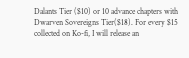Dalants Tier ($10) or 10 advance chapters with Dwarven Sovereigns Tier($18). For every $15 collected on Ko-fi, I will release an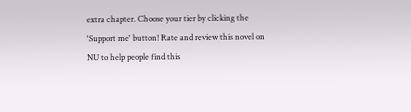extra chapter. Choose your tier by clicking the 'Support me' button! Rate and review this novel on NU to help people find this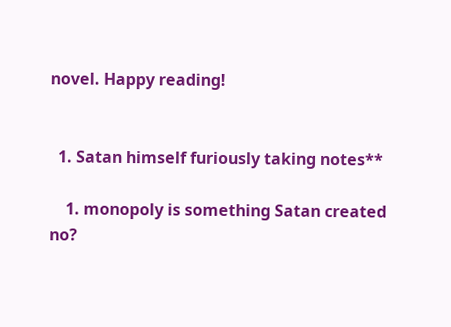novel. Happy reading!


  1. Satan himself furiously taking notes**

    1. monopoly is something Satan created no?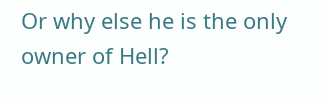Or why else he is the only owner of Hell?